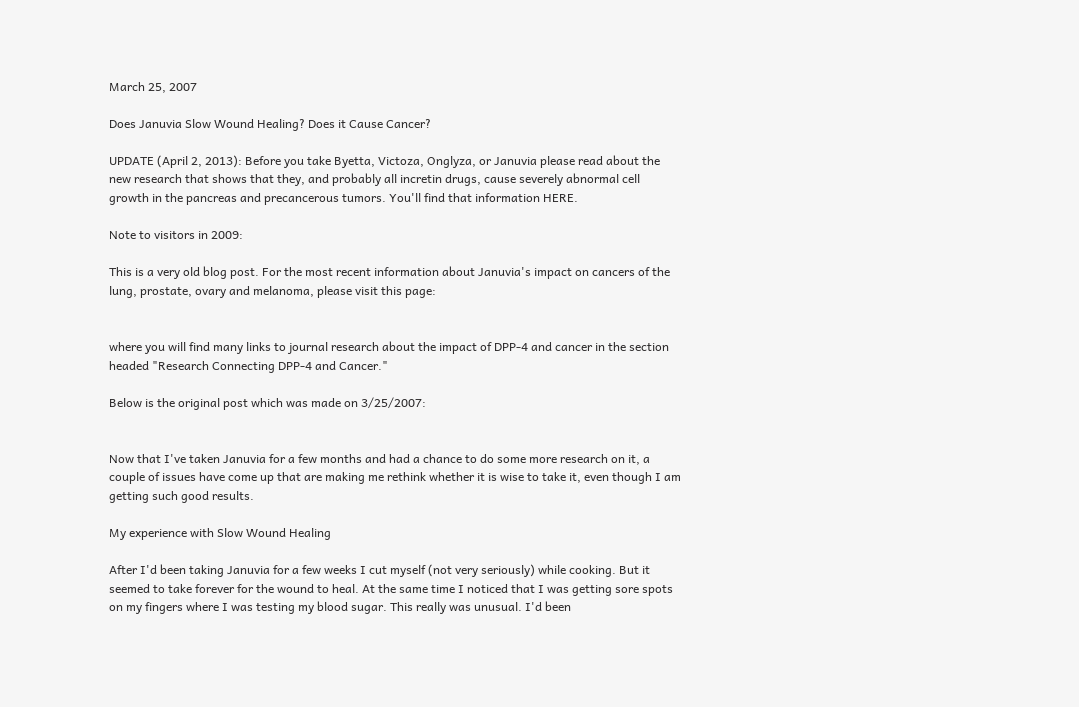March 25, 2007

Does Januvia Slow Wound Healing? Does it Cause Cancer?

UPDATE (April 2, 2013): Before you take Byetta, Victoza, Onglyza, or Januvia please read about the new research that shows that they, and probably all incretin drugs, cause severely abnormal cell growth in the pancreas and precancerous tumors. You'll find that information HERE.

Note to visitors in 2009:

This is a very old blog post. For the most recent information about Januvia's impact on cancers of the lung, prostate, ovary and melanoma, please visit this page:


where you will find many links to journal research about the impact of DPP-4 and cancer in the section headed "Research Connecting DPP-4 and Cancer."

Below is the original post which was made on 3/25/2007:


Now that I've taken Januvia for a few months and had a chance to do some more research on it, a couple of issues have come up that are making me rethink whether it is wise to take it, even though I am getting such good results.

My experience with Slow Wound Healing

After I'd been taking Januvia for a few weeks I cut myself (not very seriously) while cooking. But it seemed to take forever for the wound to heal. At the same time I noticed that I was getting sore spots on my fingers where I was testing my blood sugar. This really was unusual. I'd been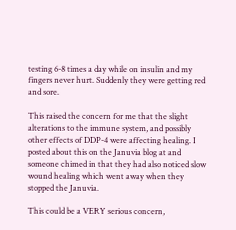testing 6-8 times a day while on insulin and my fingers never hurt. Suddenly they were getting red and sore.

This raised the concern for me that the slight alterations to the immune system, and possibly other effects of DDP-4 were affecting healing. I posted about this on the Januvia blog at and someone chimed in that they had also noticed slow wound healing which went away when they stopped the Januvia.

This could be a VERY serious concern,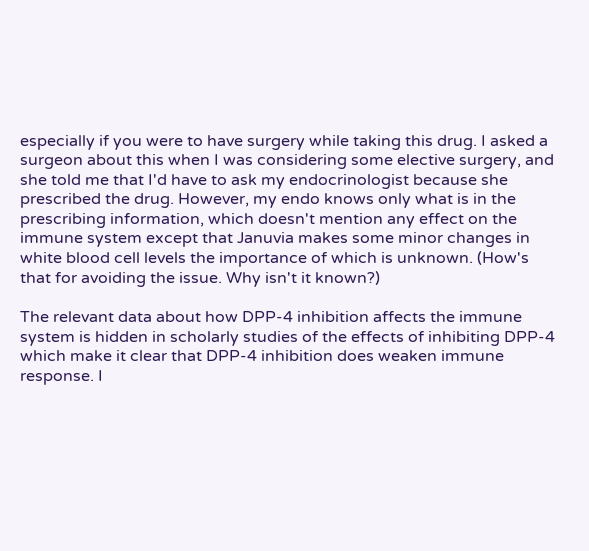especially if you were to have surgery while taking this drug. I asked a surgeon about this when I was considering some elective surgery, and she told me that I'd have to ask my endocrinologist because she prescribed the drug. However, my endo knows only what is in the prescribing information, which doesn't mention any effect on the immune system except that Januvia makes some minor changes in white blood cell levels the importance of which is unknown. (How's that for avoiding the issue. Why isn't it known?)

The relevant data about how DPP-4 inhibition affects the immune system is hidden in scholarly studies of the effects of inhibiting DPP-4 which make it clear that DPP-4 inhibition does weaken immune response. I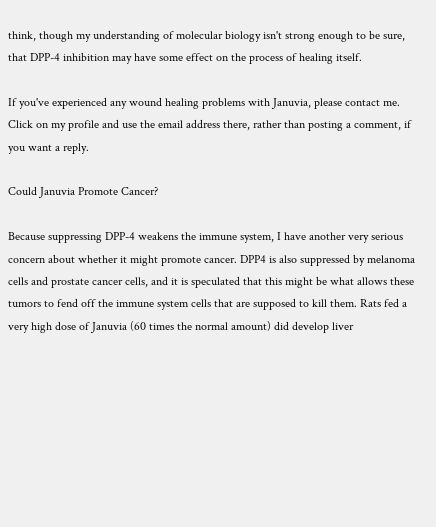think, though my understanding of molecular biology isn't strong enough to be sure, that DPP-4 inhibition may have some effect on the process of healing itself.

If you've experienced any wound healing problems with Januvia, please contact me. Click on my profile and use the email address there, rather than posting a comment, if you want a reply.

Could Januvia Promote Cancer?

Because suppressing DPP-4 weakens the immune system, I have another very serious concern about whether it might promote cancer. DPP4 is also suppressed by melanoma cells and prostate cancer cells, and it is speculated that this might be what allows these tumors to fend off the immune system cells that are supposed to kill them. Rats fed a very high dose of Januvia (60 times the normal amount) did develop liver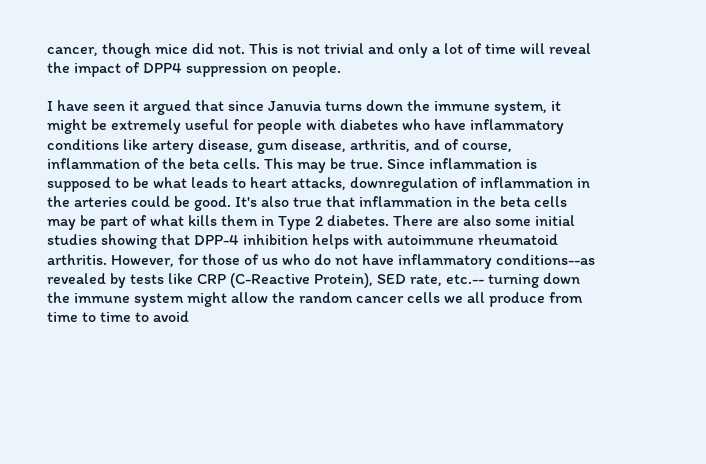cancer, though mice did not. This is not trivial and only a lot of time will reveal the impact of DPP4 suppression on people.

I have seen it argued that since Januvia turns down the immune system, it might be extremely useful for people with diabetes who have inflammatory conditions like artery disease, gum disease, arthritis, and of course, inflammation of the beta cells. This may be true. Since inflammation is supposed to be what leads to heart attacks, downregulation of inflammation in the arteries could be good. It's also true that inflammation in the beta cells may be part of what kills them in Type 2 diabetes. There are also some initial studies showing that DPP-4 inhibition helps with autoimmune rheumatoid arthritis. However, for those of us who do not have inflammatory conditions--as revealed by tests like CRP (C-Reactive Protein), SED rate, etc.-- turning down the immune system might allow the random cancer cells we all produce from time to time to avoid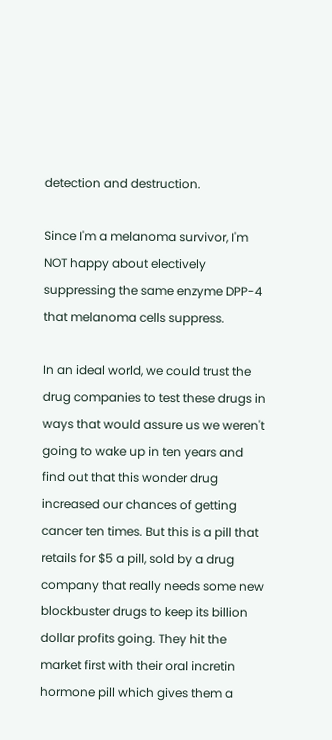detection and destruction.

Since I'm a melanoma survivor, I'm NOT happy about electively suppressing the same enzyme DPP-4 that melanoma cells suppress.

In an ideal world, we could trust the drug companies to test these drugs in ways that would assure us we weren't going to wake up in ten years and find out that this wonder drug increased our chances of getting cancer ten times. But this is a pill that retails for $5 a pill, sold by a drug company that really needs some new blockbuster drugs to keep its billion dollar profits going. They hit the market first with their oral incretin hormone pill which gives them a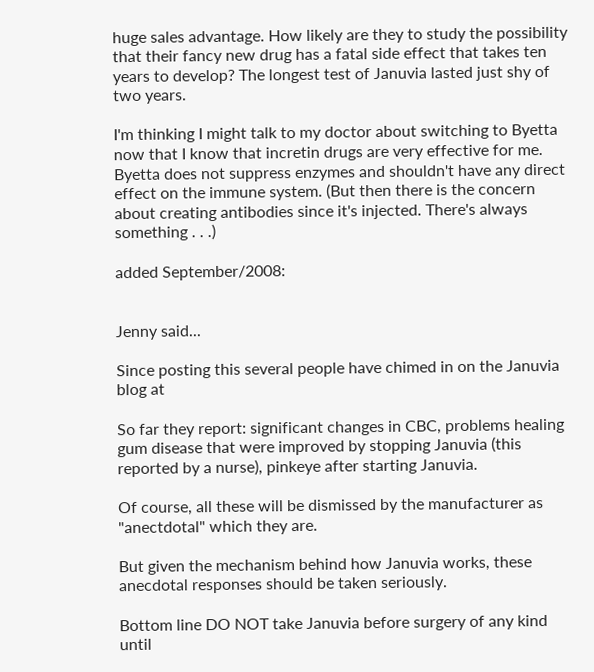huge sales advantage. How likely are they to study the possibility that their fancy new drug has a fatal side effect that takes ten years to develop? The longest test of Januvia lasted just shy of two years.

I'm thinking I might talk to my doctor about switching to Byetta now that I know that incretin drugs are very effective for me. Byetta does not suppress enzymes and shouldn't have any direct effect on the immune system. (But then there is the concern about creating antibodies since it's injected. There's always something . . .)

added September/2008:


Jenny said...

Since posting this several people have chimed in on the Januvia blog at

So far they report: significant changes in CBC, problems healing gum disease that were improved by stopping Januvia (this reported by a nurse), pinkeye after starting Januvia.

Of course, all these will be dismissed by the manufacturer as "anectdotal" which they are.

But given the mechanism behind how Januvia works, these anecdotal responses should be taken seriously.

Bottom line DO NOT take Januvia before surgery of any kind until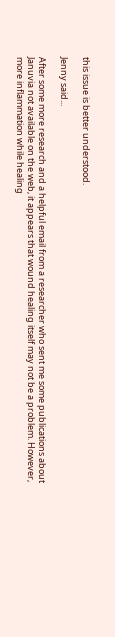this issue is better understood.

Jenny said...

After some more research and a helpful email from a researcher who sent me some publications about Januvia not available on the web, it appears that wound healing itself may not be a problem. However, more inflammation while healing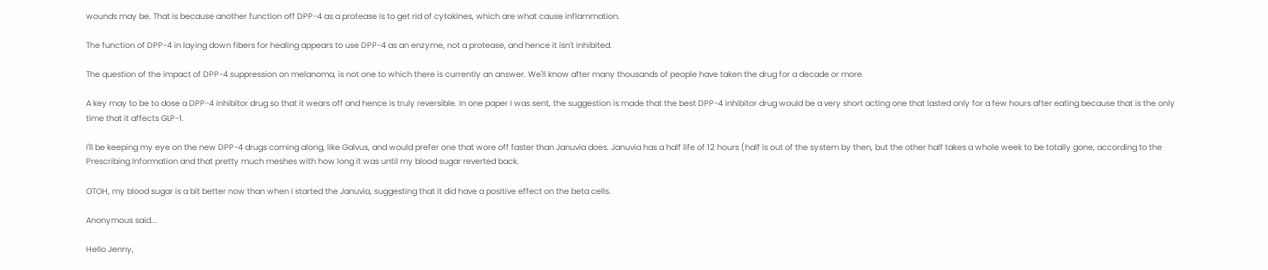wounds may be. That is because another function off DPP-4 as a protease is to get rid of cytokines, which are what cause inflammation.

The function of DPP-4 in laying down fibers for healing appears to use DPP-4 as an enzyme, not a protease, and hence it isn't inhibited.

The question of the impact of DPP-4 suppression on melanoma, is not one to which there is currently an answer. We'll know after many thousands of people have taken the drug for a decade or more.

A key may to be to dose a DPP-4 inhibitor drug so that it wears off and hence is truly reversible. In one paper I was sent, the suggestion is made that the best DPP-4 inhibitor drug would be a very short acting one that lasted only for a few hours after eating because that is the only time that it affects GLP-1.

I'll be keeping my eye on the new DPP-4 drugs coming along, like Galvus, and would prefer one that wore off faster than Januvia does. Januvia has a half life of 12 hours (half is out of the system by then, but the other half takes a whole week to be totally gone, according to the Prescribing Information and that pretty much meshes with how long it was until my blood sugar reverted back.

OTOH, my blood sugar is a bit better now than when I started the Januvia, suggesting that it did have a positive effect on the beta cells.

Anonymous said...

Hello Jenny,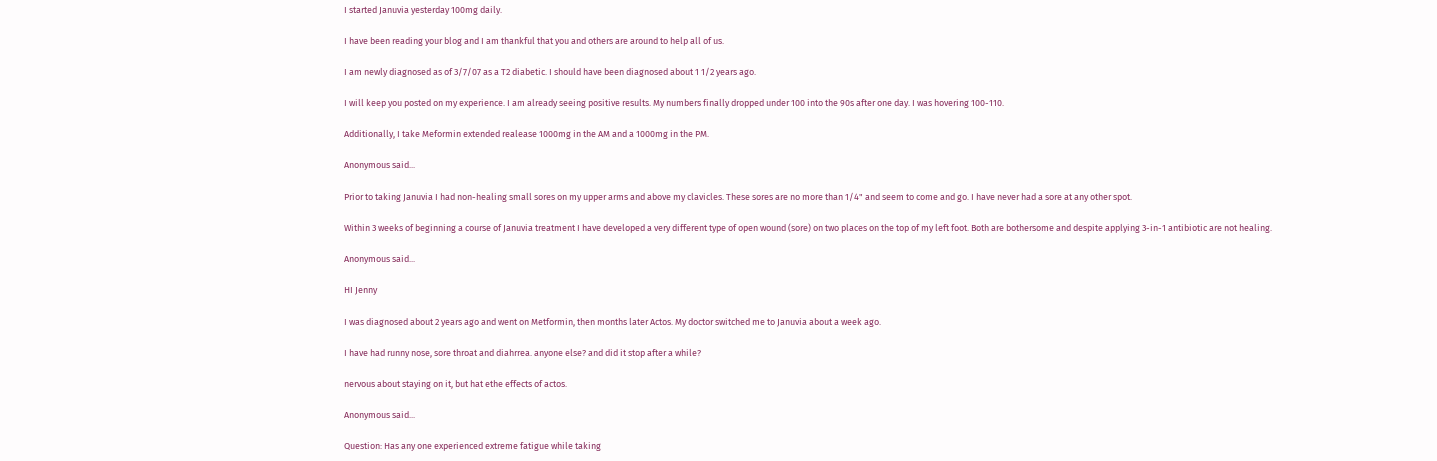I started Januvia yesterday 100mg daily.

I have been reading your blog and I am thankful that you and others are around to help all of us.

I am newly diagnosed as of 3/7/07 as a T2 diabetic. I should have been diagnosed about 1 1/2 years ago.

I will keep you posted on my experience. I am already seeing positive results. My numbers finally dropped under 100 into the 90s after one day. I was hovering 100-110.

Additionally, I take Meformin extended realease 1000mg in the AM and a 1000mg in the PM.

Anonymous said...

Prior to taking Januvia I had non-healing small sores on my upper arms and above my clavicles. These sores are no more than 1/4" and seem to come and go. I have never had a sore at any other spot.

Within 3 weeks of beginning a course of Januvia treatment I have developed a very different type of open wound (sore) on two places on the top of my left foot. Both are bothersome and despite applying 3-in-1 antibiotic are not healing.

Anonymous said...

HI Jenny

I was diagnosed about 2 years ago and went on Metformin, then months later Actos. My doctor switched me to Januvia about a week ago.

I have had runny nose, sore throat and diahrrea. anyone else? and did it stop after a while?

nervous about staying on it, but hat ethe effects of actos.

Anonymous said...

Question: Has any one experienced extreme fatigue while taking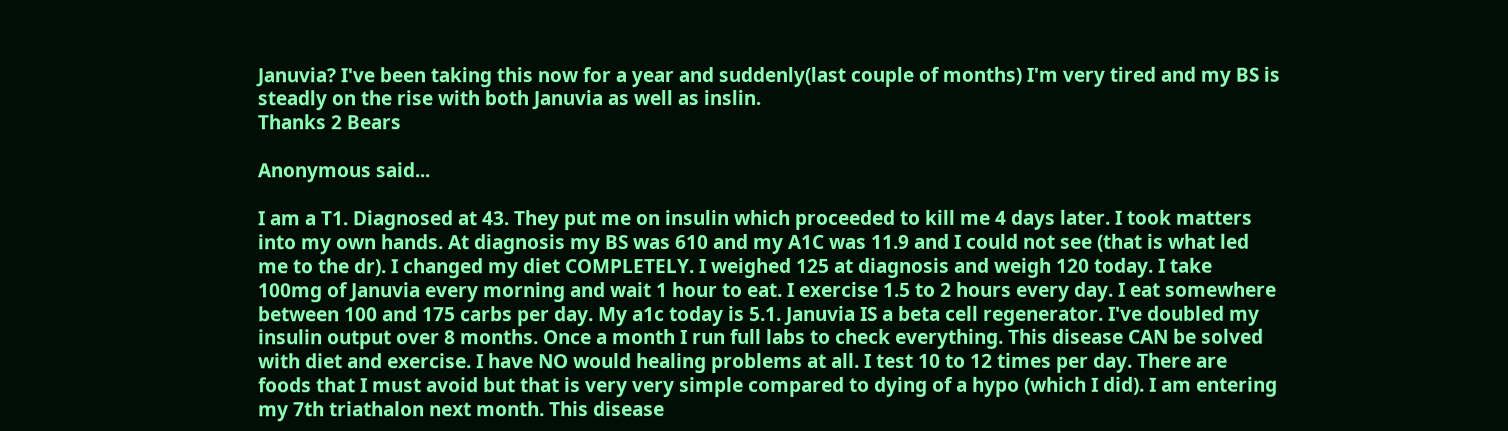Januvia? I've been taking this now for a year and suddenly(last couple of months) I'm very tired and my BS is steadly on the rise with both Januvia as well as inslin.
Thanks 2 Bears

Anonymous said...

I am a T1. Diagnosed at 43. They put me on insulin which proceeded to kill me 4 days later. I took matters into my own hands. At diagnosis my BS was 610 and my A1C was 11.9 and I could not see (that is what led me to the dr). I changed my diet COMPLETELY. I weighed 125 at diagnosis and weigh 120 today. I take 100mg of Januvia every morning and wait 1 hour to eat. I exercise 1.5 to 2 hours every day. I eat somewhere between 100 and 175 carbs per day. My a1c today is 5.1. Januvia IS a beta cell regenerator. I've doubled my insulin output over 8 months. Once a month I run full labs to check everything. This disease CAN be solved with diet and exercise. I have NO would healing problems at all. I test 10 to 12 times per day. There are foods that I must avoid but that is very very simple compared to dying of a hypo (which I did). I am entering my 7th triathalon next month. This disease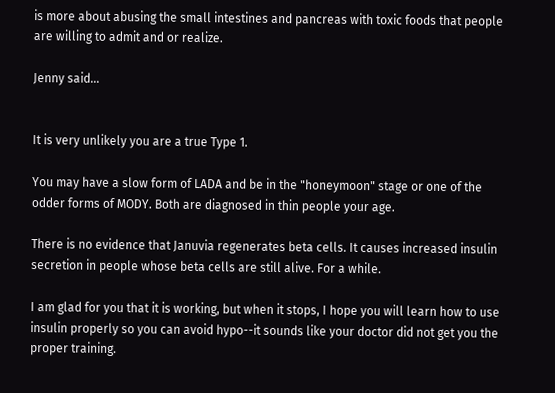is more about abusing the small intestines and pancreas with toxic foods that people are willing to admit and or realize.

Jenny said...


It is very unlikely you are a true Type 1.

You may have a slow form of LADA and be in the "honeymoon" stage or one of the odder forms of MODY. Both are diagnosed in thin people your age.

There is no evidence that Januvia regenerates beta cells. It causes increased insulin secretion in people whose beta cells are still alive. For a while.

I am glad for you that it is working, but when it stops, I hope you will learn how to use insulin properly so you can avoid hypo--it sounds like your doctor did not get you the proper training.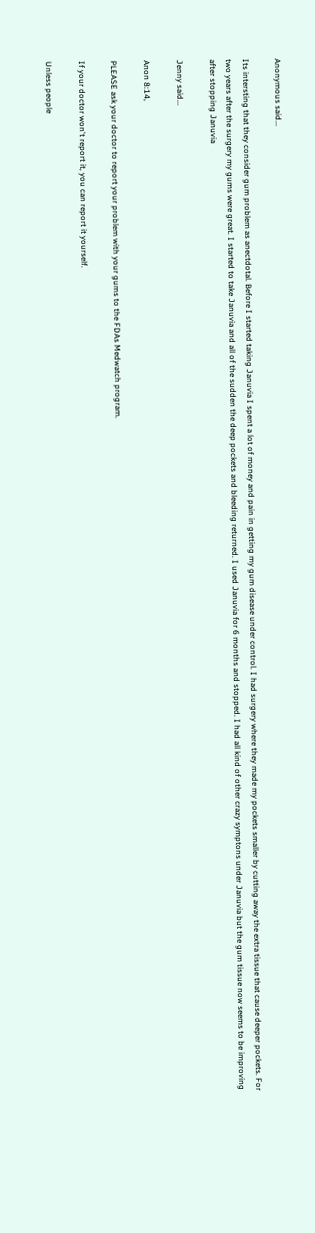Anonymous said...

Its intersting that they consider gum problem as anectdotal. Before I started taking Januvia I spent a lot of money and pain in getting my gum disease under control. I had surgery where they made my pockets smaller by cutting away the extra tissue that cause deeper pockets. For two years after the surgery my gums were great. I started to take Januvia and all of the sudden the deep pockets and bleeding returned. I used Januvia for 6 months and stopped. I had all kind of other crazy symptons under Januvia but the gum tissue now seems to be improving after stopping Januvia

Jenny said...

Anon 8:14,

PLEASE ask your doctor to report your problem with your gums to the FDAs Medwatch program.

If your doctor won't report it, you can report it yourself.

Unless people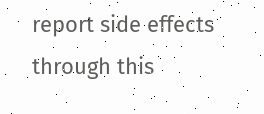report side effects through this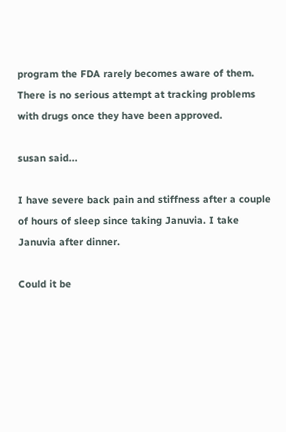program the FDA rarely becomes aware of them. There is no serious attempt at tracking problems with drugs once they have been approved.

susan said...

I have severe back pain and stiffness after a couple of hours of sleep since taking Januvia. I take Januvia after dinner.

Could it be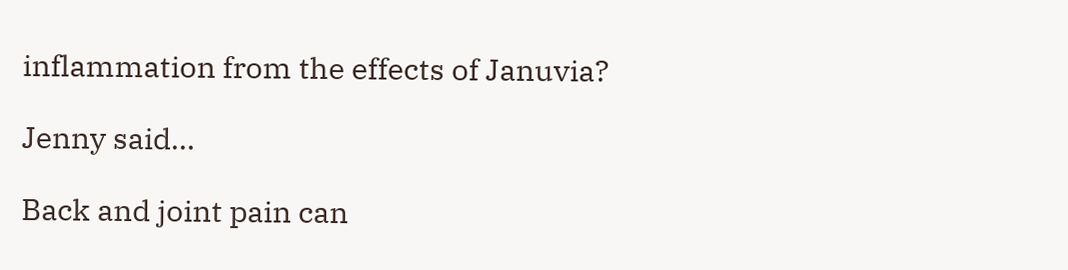inflammation from the effects of Januvia?

Jenny said...

Back and joint pain can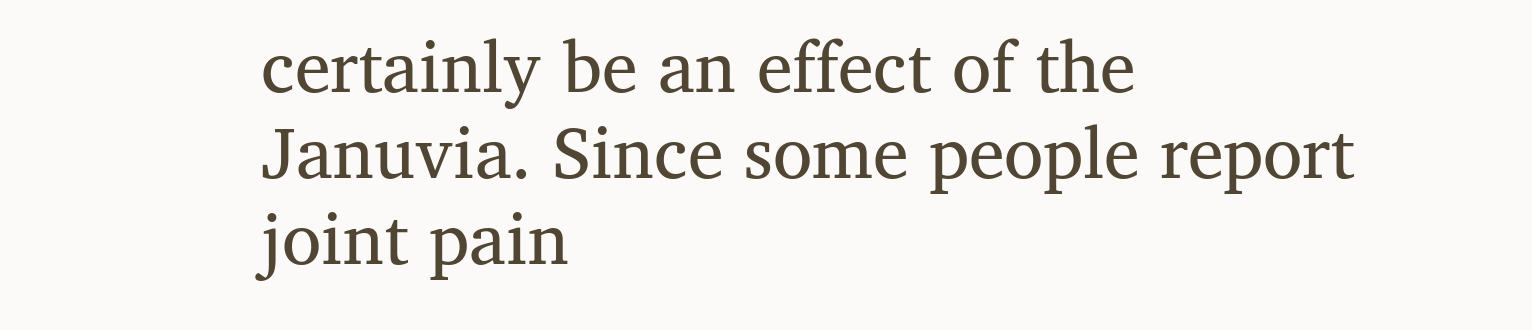certainly be an effect of the Januvia. Since some people report joint pain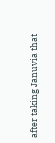after taking Januvia that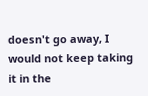doesn't go away, I would not keep taking it in the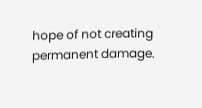hope of not creating permanent damage.